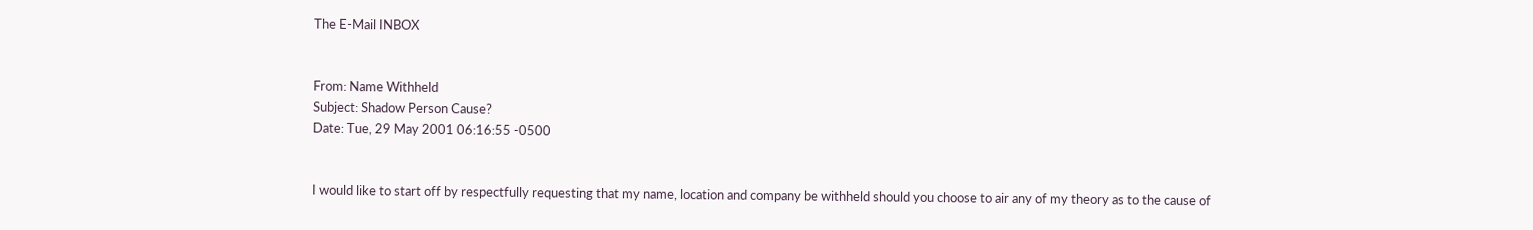The E-Mail INBOX


From: Name Withheld
Subject: Shadow Person Cause?
Date: Tue, 29 May 2001 06:16:55 -0500


I would like to start off by respectfully requesting that my name, location and company be withheld should you choose to air any of my theory as to the cause of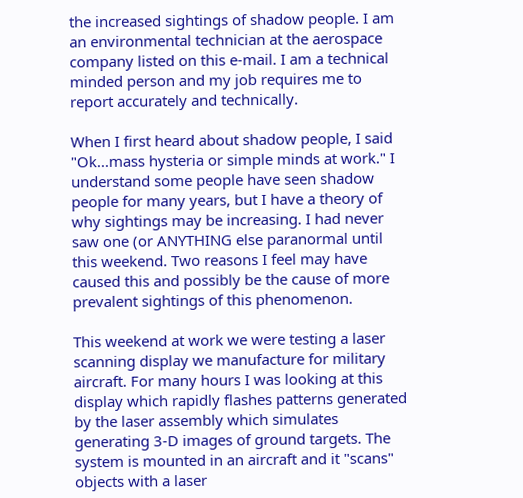the increased sightings of shadow people. I am an environmental technician at the aerospace company listed on this e-mail. I am a technical minded person and my job requires me to report accurately and technically.

When I first heard about shadow people, I said "Ok...mass hysteria or simple minds at work." I understand some people have seen shadow people for many years, but I have a theory of why sightings may be increasing. I had never saw one (or ANYTHING else paranormal until this weekend. Two reasons I feel may have caused this and possibly be the cause of more prevalent sightings of this phenomenon.

This weekend at work we were testing a laser scanning display we manufacture for military aircraft. For many hours I was looking at this display which rapidly flashes patterns generated by the laser assembly which simulates generating 3-D images of ground targets. The system is mounted in an aircraft and it "scans" objects with a laser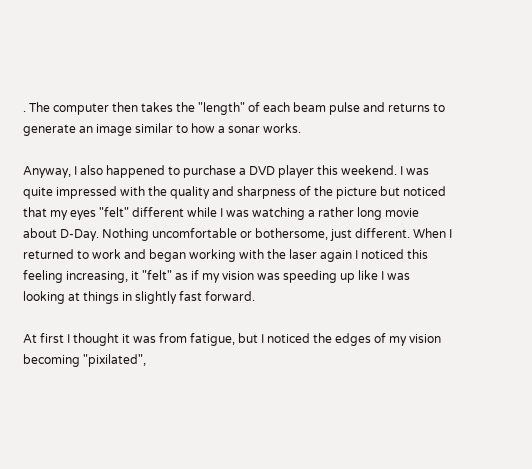. The computer then takes the "length" of each beam pulse and returns to generate an image similar to how a sonar works.

Anyway, I also happened to purchase a DVD player this weekend. I was quite impressed with the quality and sharpness of the picture but noticed that my eyes "felt" different while I was watching a rather long movie about D-Day. Nothing uncomfortable or bothersome, just different. When I returned to work and began working with the laser again I noticed this feeling increasing, it "felt" as if my vision was speeding up like I was looking at things in slightly fast forward.

At first I thought it was from fatigue, but I noticed the edges of my vision becoming "pixilated",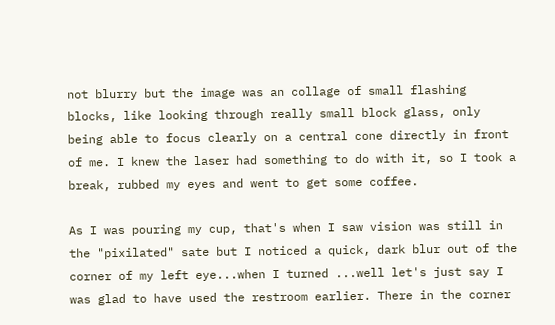not blurry but the image was an collage of small flashing blocks, like looking through really small block glass, only being able to focus clearly on a central cone directly in front of me. I knew the laser had something to do with it, so I took a break, rubbed my eyes and went to get some coffee.

As I was pouring my cup, that's when I saw vision was still in the "pixilated" sate but I noticed a quick, dark blur out of the corner of my left eye...when I turned ...well let's just say I was glad to have used the restroom earlier. There in the corner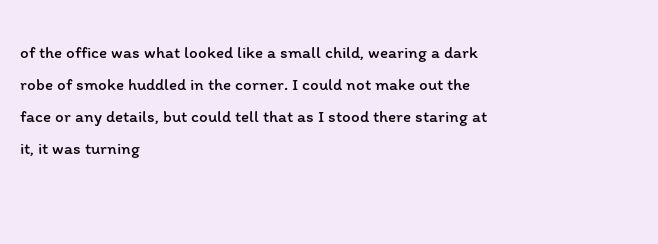of the office was what looked like a small child, wearing a dark robe of smoke huddled in the corner. I could not make out the face or any details, but could tell that as I stood there staring at it, it was turning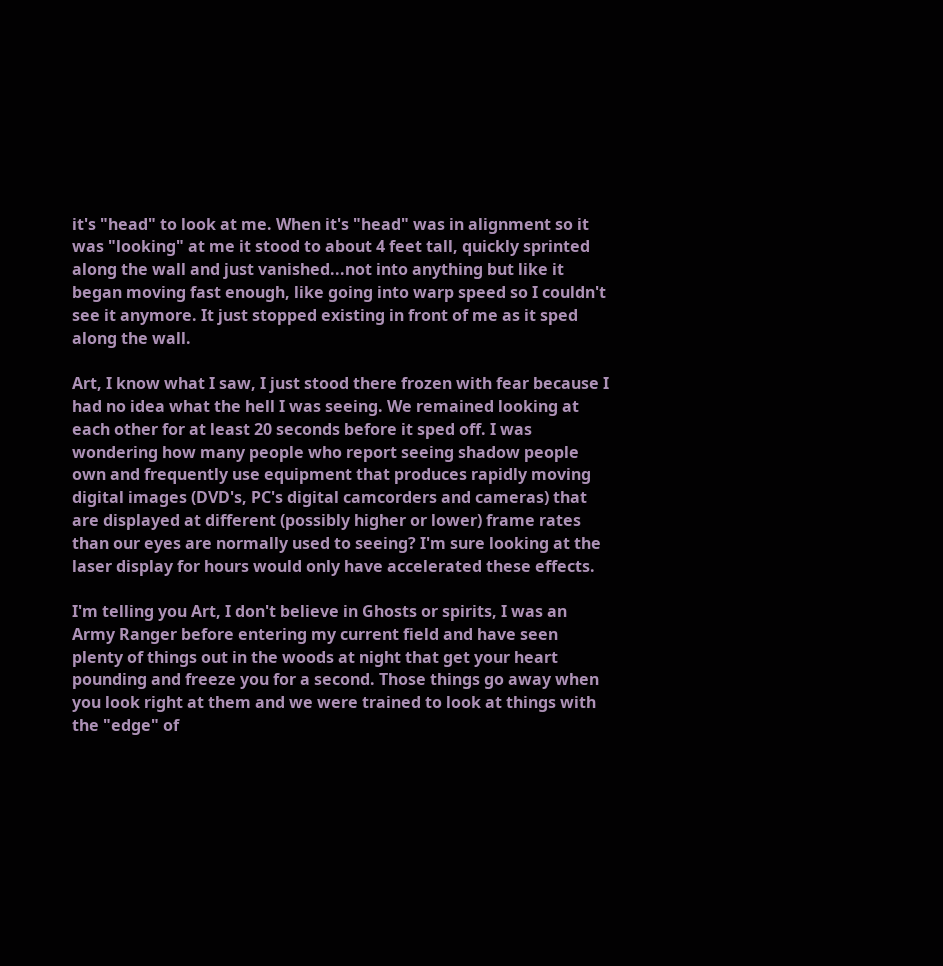it's "head" to look at me. When it's "head" was in alignment so it was "looking" at me it stood to about 4 feet tall, quickly sprinted along the wall and just vanished...not into anything but like it began moving fast enough, like going into warp speed so I couldn't see it anymore. It just stopped existing in front of me as it sped along the wall.

Art, I know what I saw, I just stood there frozen with fear because I had no idea what the hell I was seeing. We remained looking at each other for at least 20 seconds before it sped off. I was wondering how many people who report seeing shadow people own and frequently use equipment that produces rapidly moving digital images (DVD's, PC's digital camcorders and cameras) that are displayed at different (possibly higher or lower) frame rates than our eyes are normally used to seeing? I'm sure looking at the laser display for hours would only have accelerated these effects.

I'm telling you Art, I don't believe in Ghosts or spirits, I was an Army Ranger before entering my current field and have seen plenty of things out in the woods at night that get your heart pounding and freeze you for a second. Those things go away when you look right at them and we were trained to look at things with the "edge" of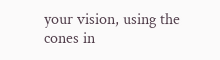your vision, using the cones in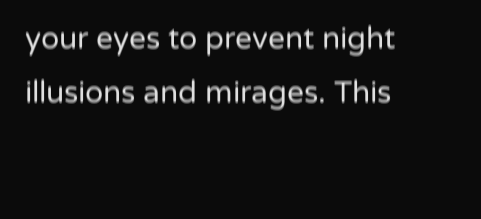your eyes to prevent night illusions and mirages. This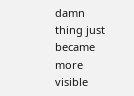damn thing just became more visible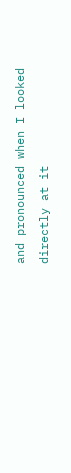and pronounced when I looked directly at it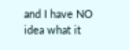and I have NO idea what it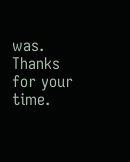was. Thanks for your time.